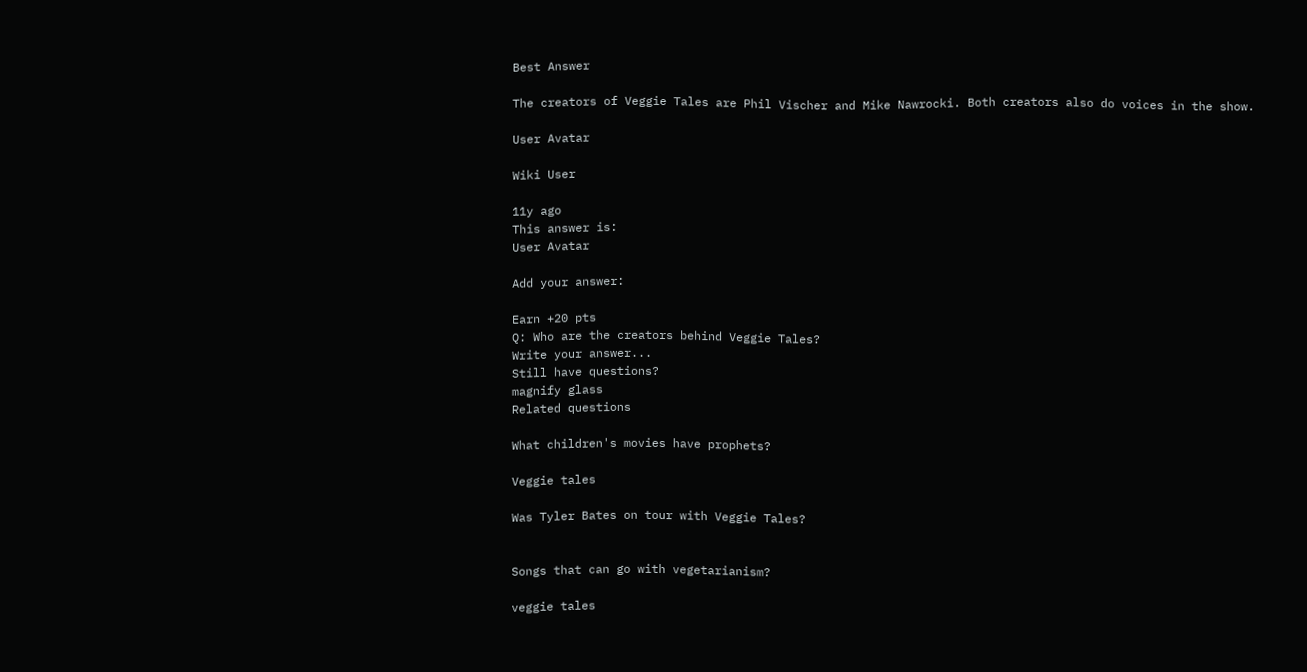Best Answer

The creators of Veggie Tales are Phil Vischer and Mike Nawrocki. Both creators also do voices in the show.

User Avatar

Wiki User

11y ago
This answer is:
User Avatar

Add your answer:

Earn +20 pts
Q: Who are the creators behind Veggie Tales?
Write your answer...
Still have questions?
magnify glass
Related questions

What children's movies have prophets?

Veggie tales

Was Tyler Bates on tour with Veggie Tales?


Songs that can go with vegetarianism?

veggie tales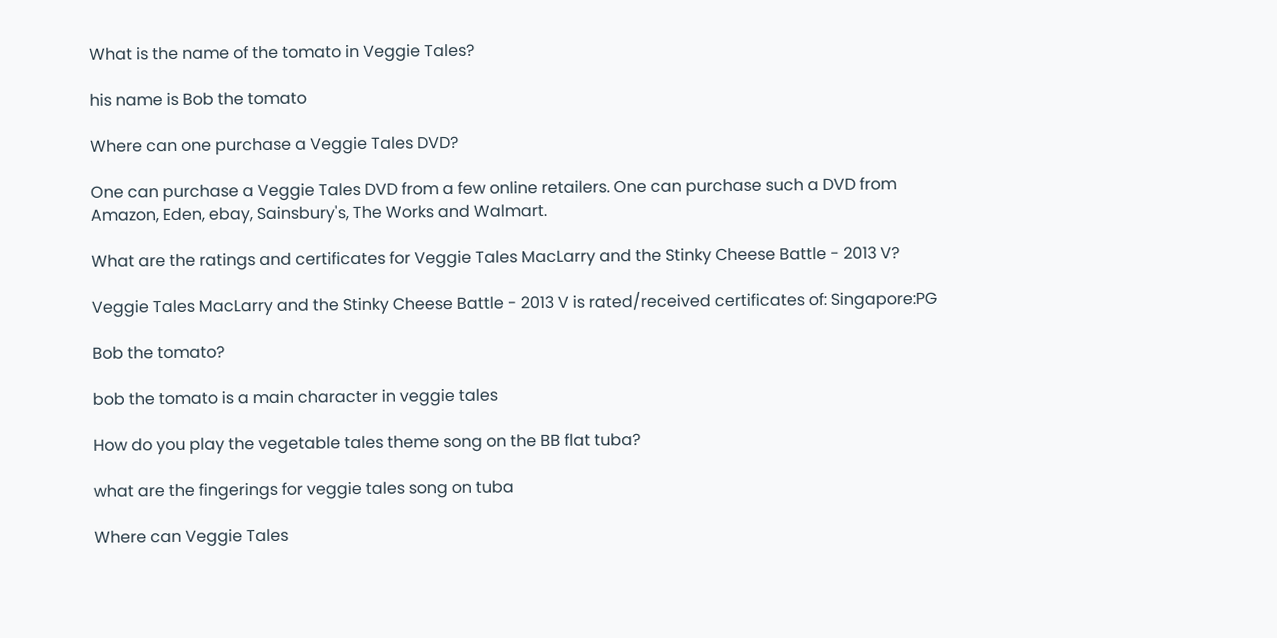What is the name of the tomato in Veggie Tales?

his name is Bob the tomato

Where can one purchase a Veggie Tales DVD?

One can purchase a Veggie Tales DVD from a few online retailers. One can purchase such a DVD from Amazon, Eden, ebay, Sainsbury's, The Works and Walmart.

What are the ratings and certificates for Veggie Tales MacLarry and the Stinky Cheese Battle - 2013 V?

Veggie Tales MacLarry and the Stinky Cheese Battle - 2013 V is rated/received certificates of: Singapore:PG

Bob the tomato?

bob the tomato is a main character in veggie tales

How do you play the vegetable tales theme song on the BB flat tuba?

what are the fingerings for veggie tales song on tuba

Where can Veggie Tales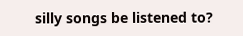silly songs be listened to?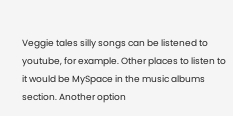Veggie tales silly songs can be listened to youtube, for example. Other places to listen to it would be MySpace in the music albums section. Another option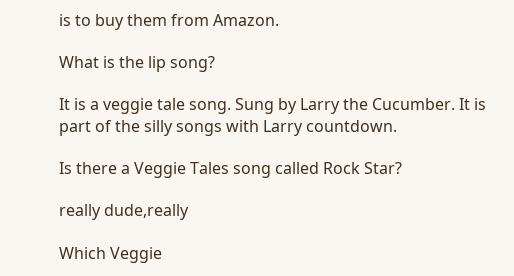is to buy them from Amazon.

What is the lip song?

It is a veggie tale song. Sung by Larry the Cucumber. It is part of the silly songs with Larry countdown.

Is there a Veggie Tales song called Rock Star?

really dude,really

Which Veggie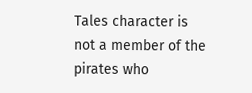Tales character is not a member of the pirates who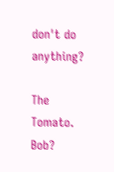don't do anything?

The Tomato. Bob?